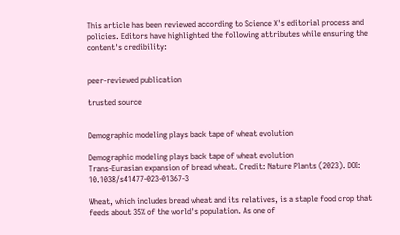This article has been reviewed according to Science X's editorial process and policies. Editors have highlighted the following attributes while ensuring the content's credibility:


peer-reviewed publication

trusted source


Demographic modeling plays back tape of wheat evolution

Demographic modeling plays back tape of wheat evolution
Trans-Eurasian expansion of bread wheat. Credit: Nature Plants (2023). DOI: 10.1038/s41477-023-01367-3

Wheat, which includes bread wheat and its relatives, is a staple food crop that feeds about 35% of the world's population. As one of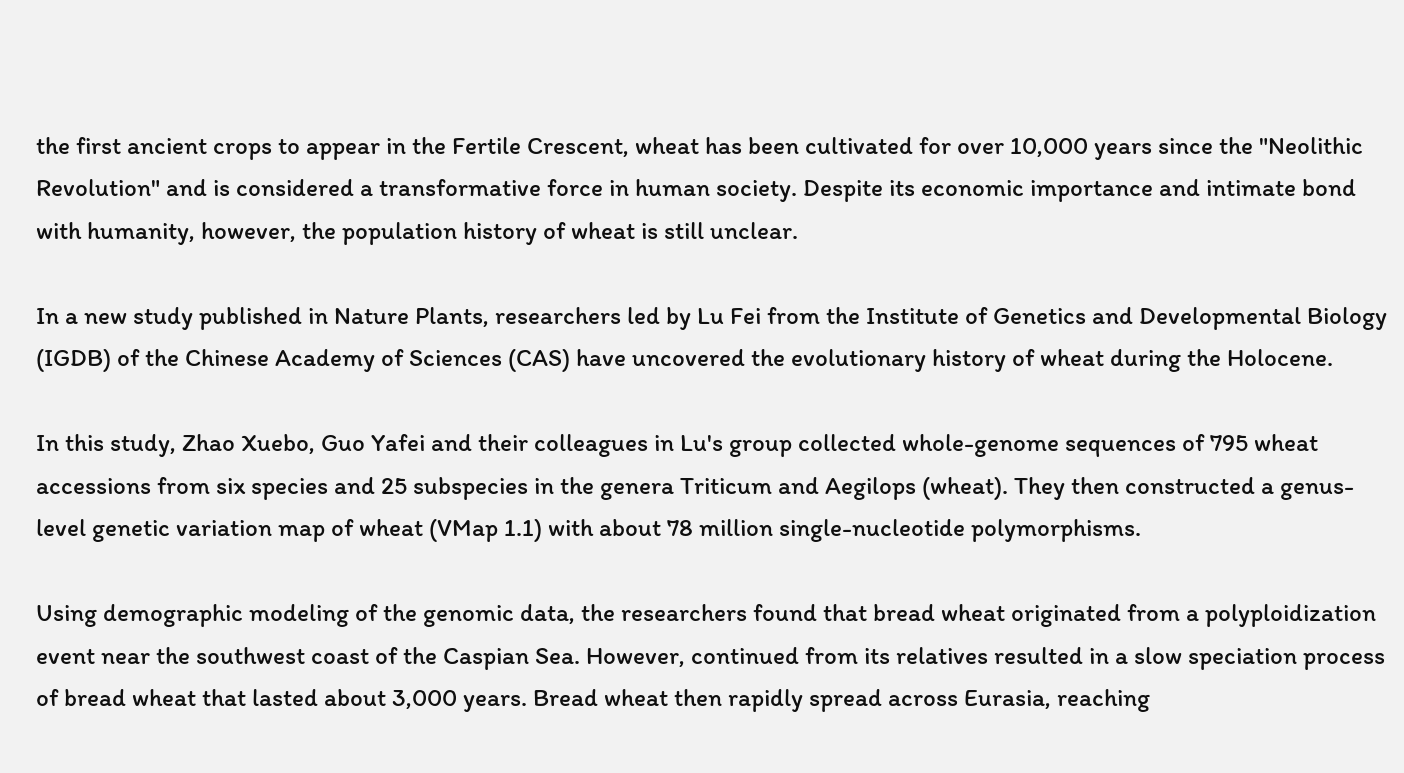the first ancient crops to appear in the Fertile Crescent, wheat has been cultivated for over 10,000 years since the "Neolithic Revolution" and is considered a transformative force in human society. Despite its economic importance and intimate bond with humanity, however, the population history of wheat is still unclear.

In a new study published in Nature Plants, researchers led by Lu Fei from the Institute of Genetics and Developmental Biology (IGDB) of the Chinese Academy of Sciences (CAS) have uncovered the evolutionary history of wheat during the Holocene.

In this study, Zhao Xuebo, Guo Yafei and their colleagues in Lu's group collected whole-genome sequences of 795 wheat accessions from six species and 25 subspecies in the genera Triticum and Aegilops (wheat). They then constructed a genus-level genetic variation map of wheat (VMap 1.1) with about 78 million single-nucleotide polymorphisms.

Using demographic modeling of the genomic data, the researchers found that bread wheat originated from a polyploidization event near the southwest coast of the Caspian Sea. However, continued from its relatives resulted in a slow speciation process of bread wheat that lasted about 3,000 years. Bread wheat then rapidly spread across Eurasia, reaching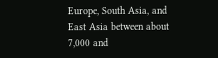Europe, South Asia, and East Asia between about 7,000 and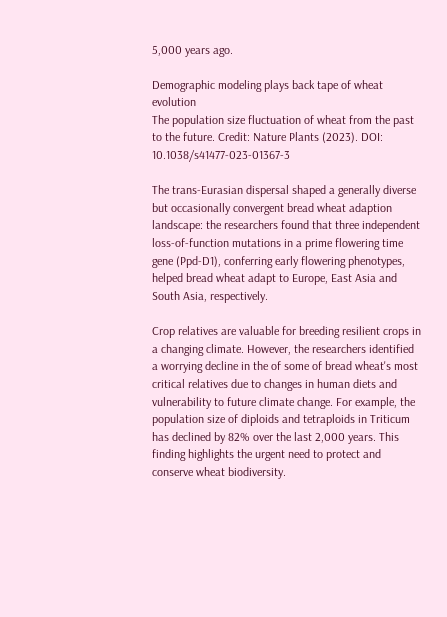5,000 years ago.

Demographic modeling plays back tape of wheat evolution
The population size fluctuation of wheat from the past to the future. Credit: Nature Plants (2023). DOI: 10.1038/s41477-023-01367-3

The trans-Eurasian dispersal shaped a generally diverse but occasionally convergent bread wheat adaption landscape: the researchers found that three independent loss-of-function mutations in a prime flowering time gene (Ppd-D1), conferring early flowering phenotypes, helped bread wheat adapt to Europe, East Asia and South Asia, respectively.

Crop relatives are valuable for breeding resilient crops in a changing climate. However, the researchers identified a worrying decline in the of some of bread wheat's most critical relatives due to changes in human diets and vulnerability to future climate change. For example, the population size of diploids and tetraploids in Triticum has declined by 82% over the last 2,000 years. This finding highlights the urgent need to protect and conserve wheat biodiversity.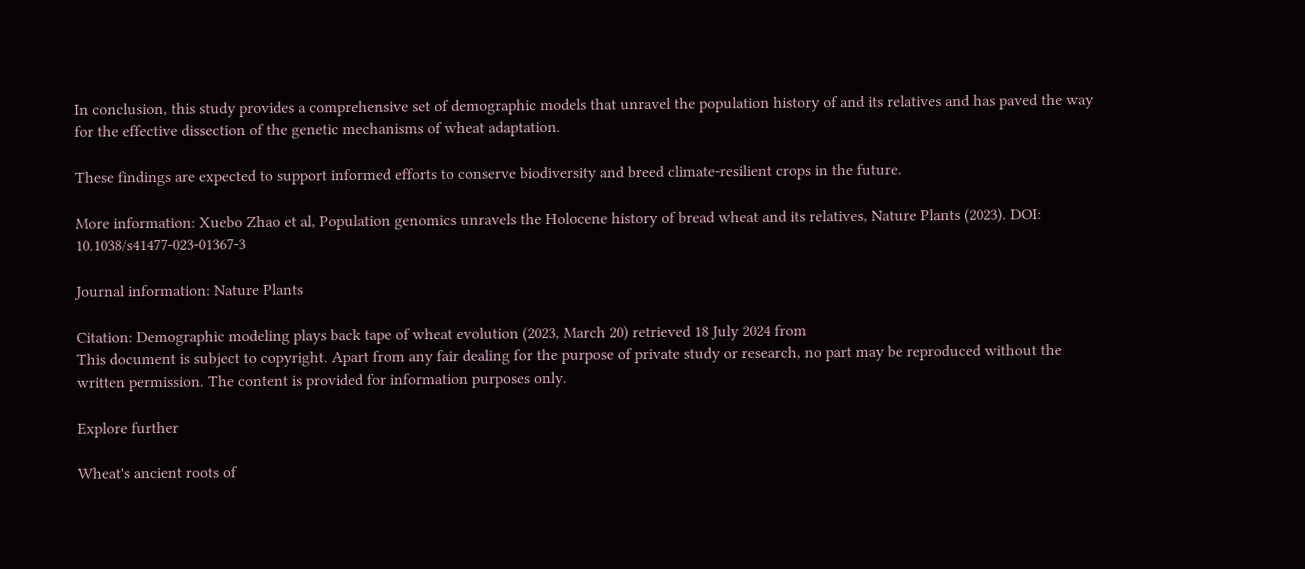In conclusion, this study provides a comprehensive set of demographic models that unravel the population history of and its relatives and has paved the way for the effective dissection of the genetic mechanisms of wheat adaptation.

These findings are expected to support informed efforts to conserve biodiversity and breed climate-resilient crops in the future.

More information: Xuebo Zhao et al, Population genomics unravels the Holocene history of bread wheat and its relatives, Nature Plants (2023). DOI: 10.1038/s41477-023-01367-3

Journal information: Nature Plants

Citation: Demographic modeling plays back tape of wheat evolution (2023, March 20) retrieved 18 July 2024 from
This document is subject to copyright. Apart from any fair dealing for the purpose of private study or research, no part may be reproduced without the written permission. The content is provided for information purposes only.

Explore further

Wheat's ancient roots of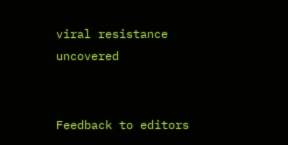viral resistance uncovered


Feedback to editors